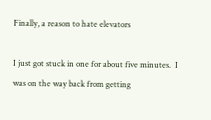Finally, a reason to hate elevators

I just got stuck in one for about five minutes.  I was on the way back from getting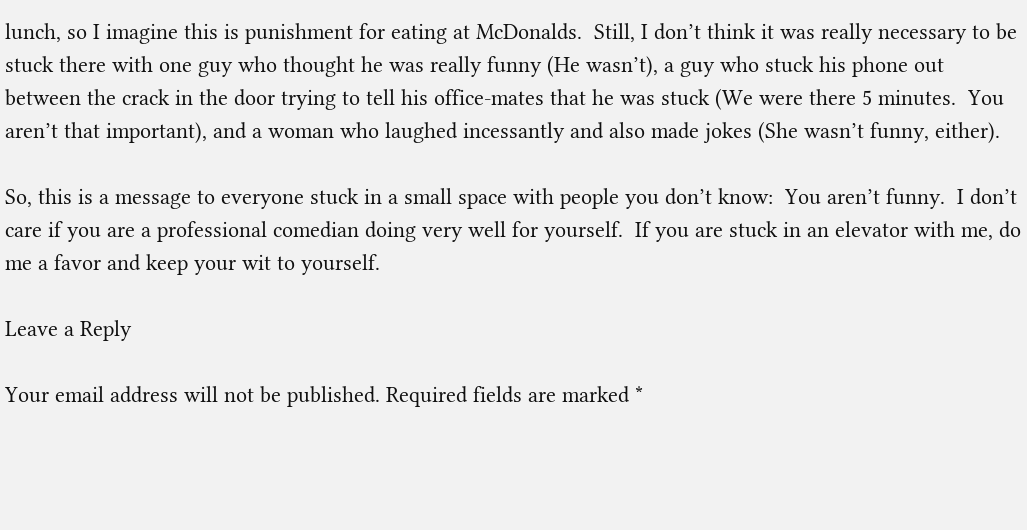lunch, so I imagine this is punishment for eating at McDonalds.  Still, I don’t think it was really necessary to be stuck there with one guy who thought he was really funny (He wasn’t), a guy who stuck his phone out between the crack in the door trying to tell his office-mates that he was stuck (We were there 5 minutes.  You aren’t that important), and a woman who laughed incessantly and also made jokes (She wasn’t funny, either).

So, this is a message to everyone stuck in a small space with people you don’t know:  You aren’t funny.  I don’t care if you are a professional comedian doing very well for yourself.  If you are stuck in an elevator with me, do me a favor and keep your wit to yourself.

Leave a Reply

Your email address will not be published. Required fields are marked *